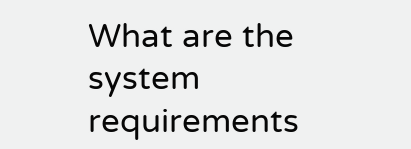What are the system requirements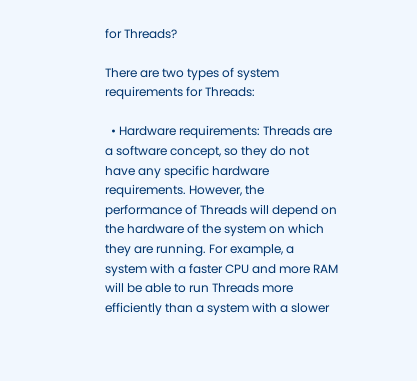for Threads?

There are two types of system requirements for Threads:

  • Hardware requirements: Threads are a software concept, so they do not have any specific hardware requirements. However, the performance of Threads will depend on the hardware of the system on which they are running. For example, a system with a faster CPU and more RAM will be able to run Threads more efficiently than a system with a slower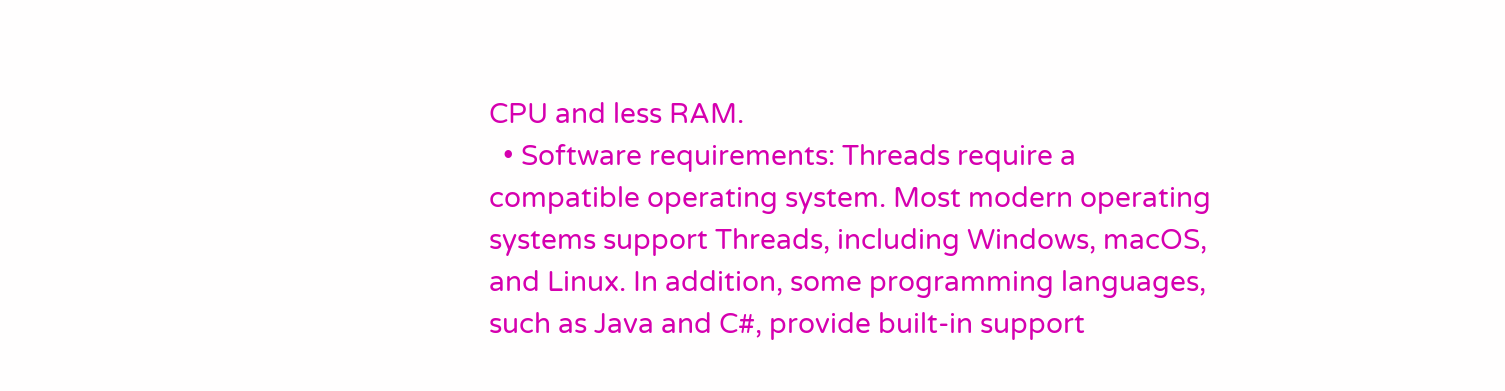CPU and less RAM.
  • Software requirements: Threads require a compatible operating system. Most modern operating systems support Threads, including Windows, macOS, and Linux. In addition, some programming languages, such as Java and C#, provide built-in support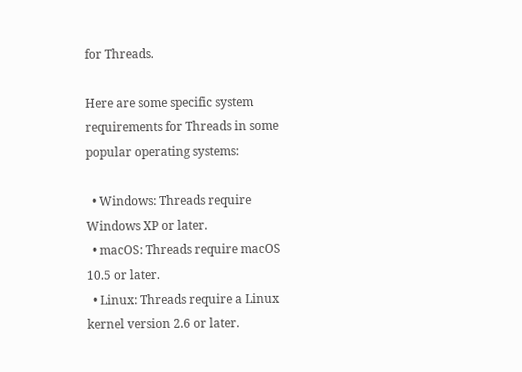for Threads.

Here are some specific system requirements for Threads in some popular operating systems:

  • Windows: Threads require Windows XP or later.
  • macOS: Threads require macOS 10.5 or later.
  • Linux: Threads require a Linux kernel version 2.6 or later.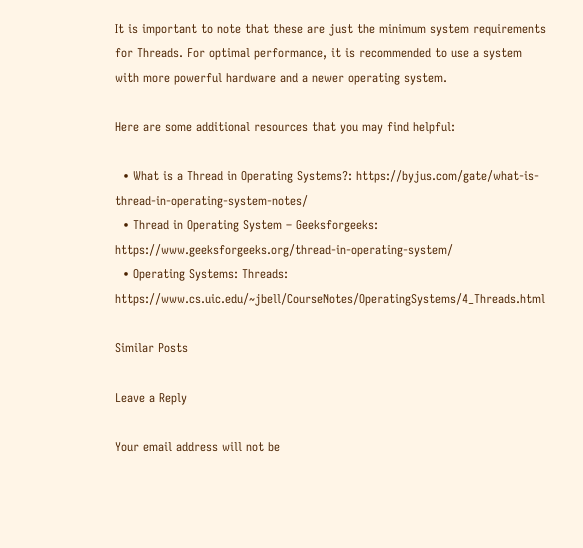It is important to note that these are just the minimum system requirements for Threads. For optimal performance, it is recommended to use a system with more powerful hardware and a newer operating system.

Here are some additional resources that you may find helpful:

  • What is a Thread in Operating Systems?: https://byjus.com/gate/what-is-thread-in-operating-system-notes/
  • Thread in Operating System – Geeksforgeeks: https://www.geeksforgeeks.org/thread-in-operating-system/
  • Operating Systems: Threads: https://www.cs.uic.edu/~jbell/CourseNotes/OperatingSystems/4_Threads.html

Similar Posts

Leave a Reply

Your email address will not be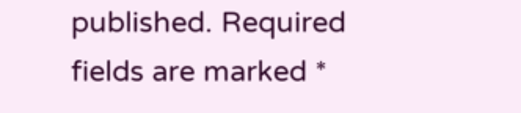published. Required fields are marked *